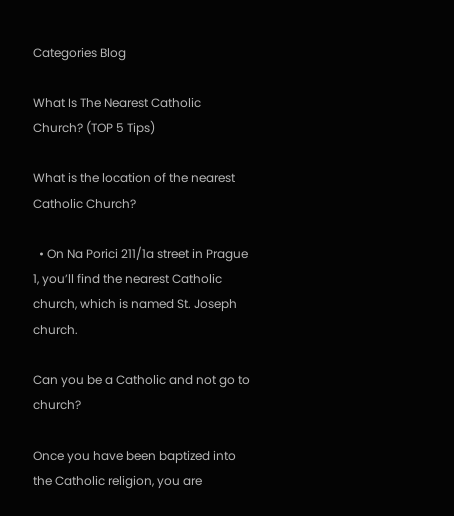Categories Blog

What Is The Nearest Catholic Church? (TOP 5 Tips)

What is the location of the nearest Catholic Church?

  • On Na Porici 211/1a street in Prague 1, you’ll find the nearest Catholic church, which is named St. Joseph church.

Can you be a Catholic and not go to church?

Once you have been baptized into the Catholic religion, you are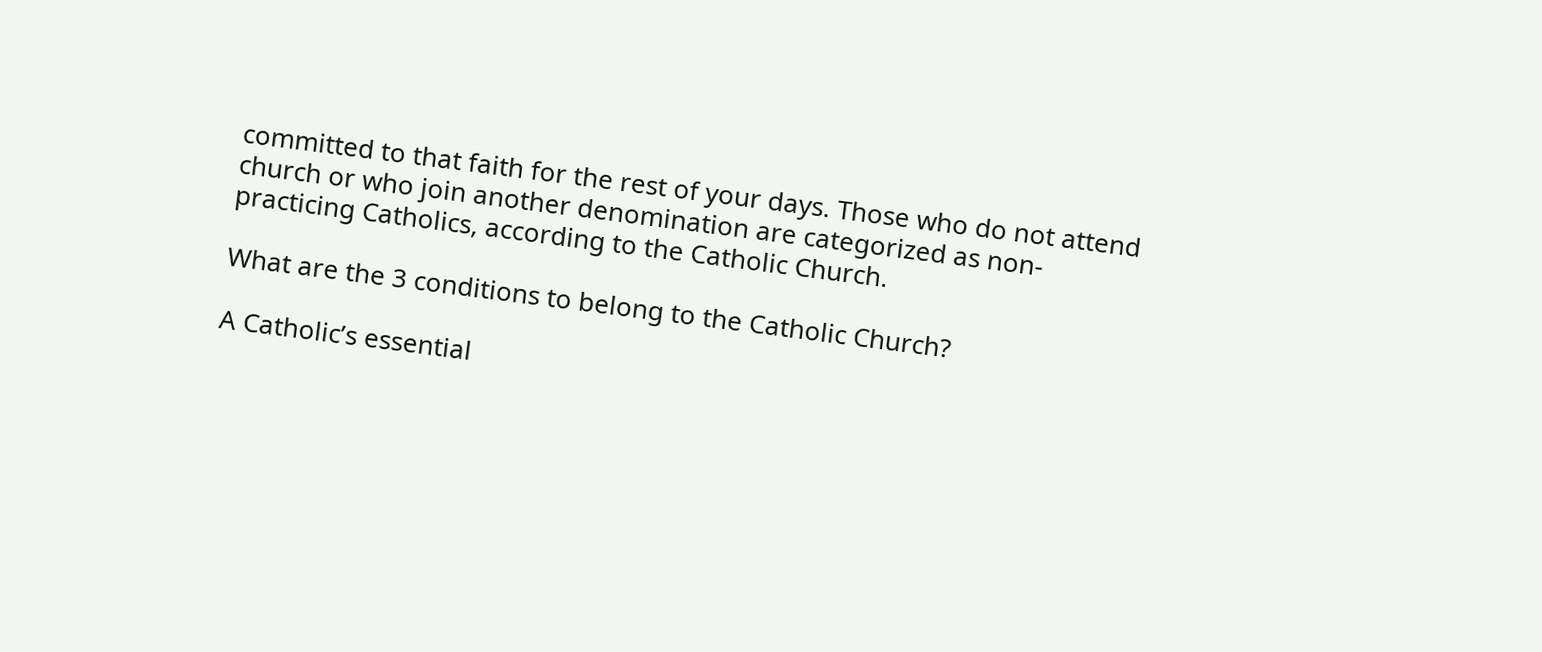committed to that faith for the rest of your days. Those who do not attend church or who join another denomination are categorized as non-practicing Catholics, according to the Catholic Church.

What are the 3 conditions to belong to the Catholic Church?

A Catholic’s essential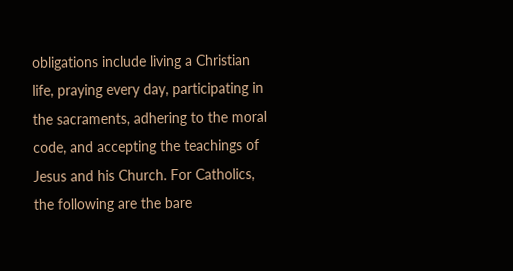obligations include living a Christian life, praying every day, participating in the sacraments, adhering to the moral code, and accepting the teachings of Jesus and his Church. For Catholics, the following are the bare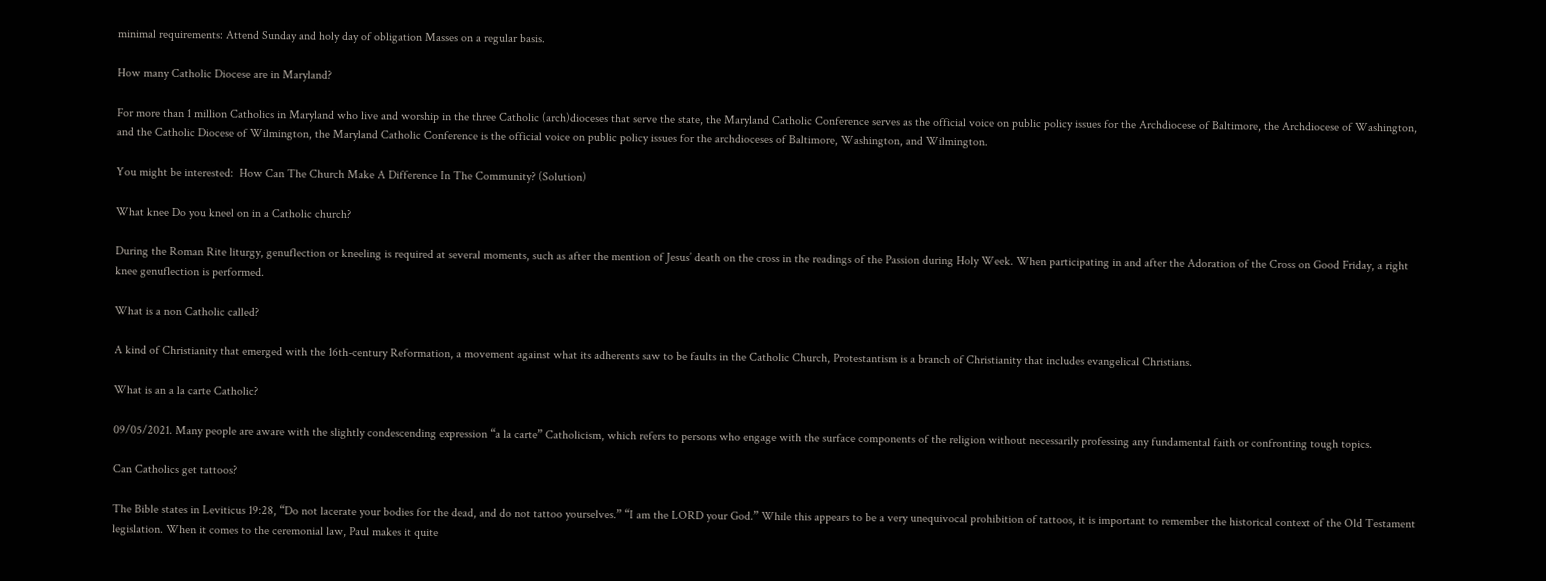minimal requirements: Attend Sunday and holy day of obligation Masses on a regular basis.

How many Catholic Diocese are in Maryland?

For more than 1 million Catholics in Maryland who live and worship in the three Catholic (arch)dioceses that serve the state, the Maryland Catholic Conference serves as the official voice on public policy issues for the Archdiocese of Baltimore, the Archdiocese of Washington, and the Catholic Diocese of Wilmington, the Maryland Catholic Conference is the official voice on public policy issues for the archdioceses of Baltimore, Washington, and Wilmington.

You might be interested:  How Can The Church Make A Difference In The Community? (Solution)

What knee Do you kneel on in a Catholic church?

During the Roman Rite liturgy, genuflection or kneeling is required at several moments, such as after the mention of Jesus’ death on the cross in the readings of the Passion during Holy Week. When participating in and after the Adoration of the Cross on Good Friday, a right knee genuflection is performed.

What is a non Catholic called?

A kind of Christianity that emerged with the 16th-century Reformation, a movement against what its adherents saw to be faults in the Catholic Church, Protestantism is a branch of Christianity that includes evangelical Christians.

What is an a la carte Catholic?

09/05/2021. Many people are aware with the slightly condescending expression “a la carte” Catholicism, which refers to persons who engage with the surface components of the religion without necessarily professing any fundamental faith or confronting tough topics.

Can Catholics get tattoos?

The Bible states in Leviticus 19:28, “Do not lacerate your bodies for the dead, and do not tattoo yourselves.” “I am the LORD your God.” While this appears to be a very unequivocal prohibition of tattoos, it is important to remember the historical context of the Old Testament legislation. When it comes to the ceremonial law, Paul makes it quite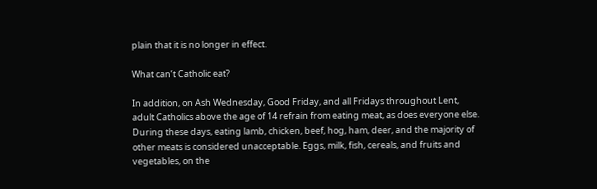plain that it is no longer in effect.

What can’t Catholic eat?

In addition, on Ash Wednesday, Good Friday, and all Fridays throughout Lent, adult Catholics above the age of 14 refrain from eating meat, as does everyone else. During these days, eating lamb, chicken, beef, hog, ham, deer, and the majority of other meats is considered unacceptable. Eggs, milk, fish, cereals, and fruits and vegetables, on the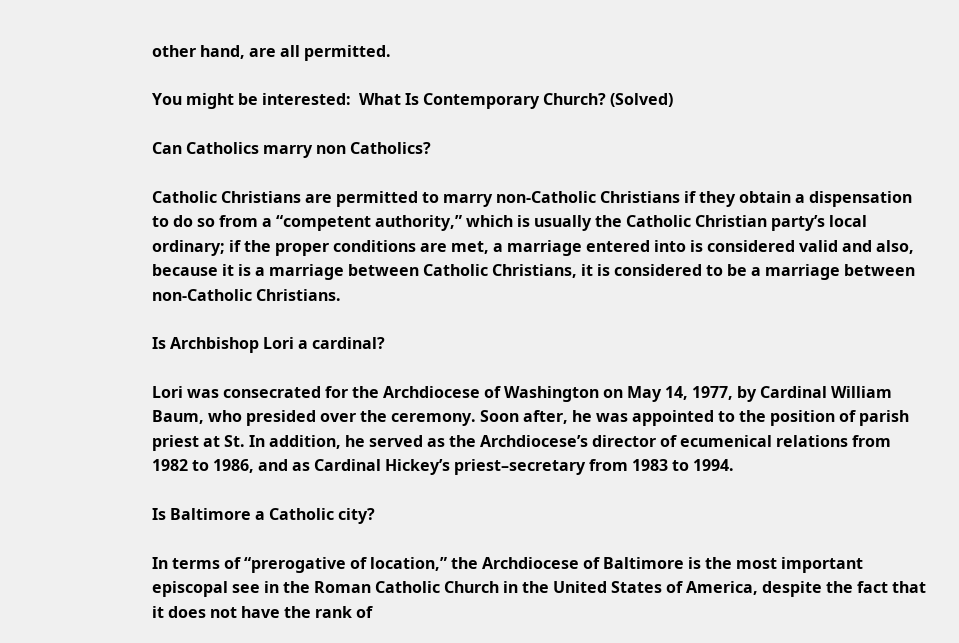other hand, are all permitted.

You might be interested:  What Is Contemporary Church? (Solved)

Can Catholics marry non Catholics?

Catholic Christians are permitted to marry non-Catholic Christians if they obtain a dispensation to do so from a “competent authority,” which is usually the Catholic Christian party’s local ordinary; if the proper conditions are met, a marriage entered into is considered valid and also, because it is a marriage between Catholic Christians, it is considered to be a marriage between non-Catholic Christians.

Is Archbishop Lori a cardinal?

Lori was consecrated for the Archdiocese of Washington on May 14, 1977, by Cardinal William Baum, who presided over the ceremony. Soon after, he was appointed to the position of parish priest at St. In addition, he served as the Archdiocese’s director of ecumenical relations from 1982 to 1986, and as Cardinal Hickey’s priest–secretary from 1983 to 1994.

Is Baltimore a Catholic city?

In terms of “prerogative of location,” the Archdiocese of Baltimore is the most important episcopal see in the Roman Catholic Church in the United States of America, despite the fact that it does not have the rank of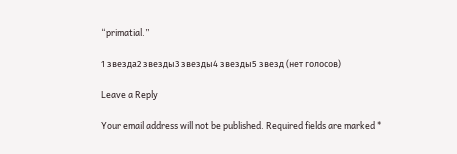“primatial.”

1 звезда2 звезды3 звезды4 звезды5 звезд (нет голосов)

Leave a Reply

Your email address will not be published. Required fields are marked *